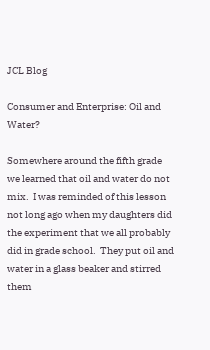JCL Blog

Consumer and Enterprise: Oil and Water?

Somewhere around the fifth grade we learned that oil and water do not mix.  I was reminded of this lesson not long ago when my daughters did the experiment that we all probably did in grade school.  They put oil and water in a glass beaker and stirred them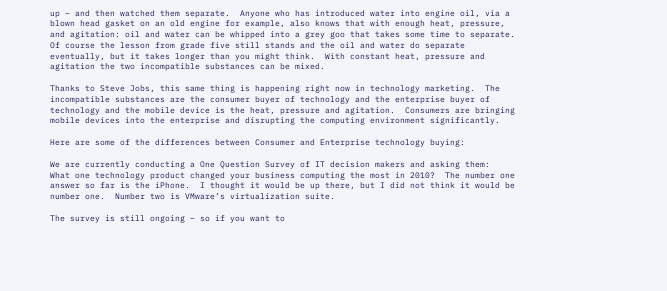up – and then watched them separate.  Anyone who has introduced water into engine oil, via a blown head gasket on an old engine for example, also knows that with enough heat, pressure, and agitation: oil and water can be whipped into a grey goo that takes some time to separate.  Of course the lesson from grade five still stands and the oil and water do separate eventually, but it takes longer than you might think.  With constant heat, pressure and agitation the two incompatible substances can be mixed.

Thanks to Steve Jobs, this same thing is happening right now in technology marketing.  The incompatible substances are the consumer buyer of technology and the enterprise buyer of technology and the mobile device is the heat, pressure and agitation.  Consumers are bringing mobile devices into the enterprise and disrupting the computing environment significantly.

Here are some of the differences between Consumer and Enterprise technology buying:

We are currently conducting a One Question Survey of IT decision makers and asking them:  What one technology product changed your business computing the most in 2010?  The number one answer so far is the iPhone.  I thought it would be up there, but I did not think it would be number one.  Number two is VMware’s virtualization suite.

The survey is still ongoing – so if you want to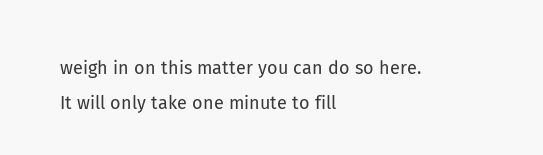weigh in on this matter you can do so here.  It will only take one minute to fill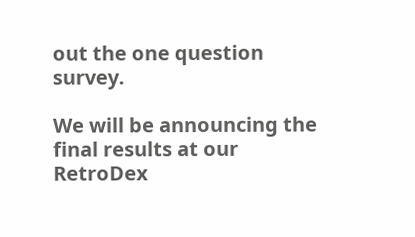out the one question survey.

We will be announcing the final results at our RetroDex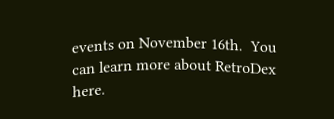events on November 16th.  You can learn more about RetroDex here.